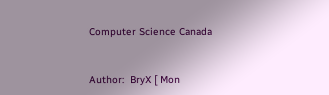Computer Science Canada


Author:  BryX [ Mon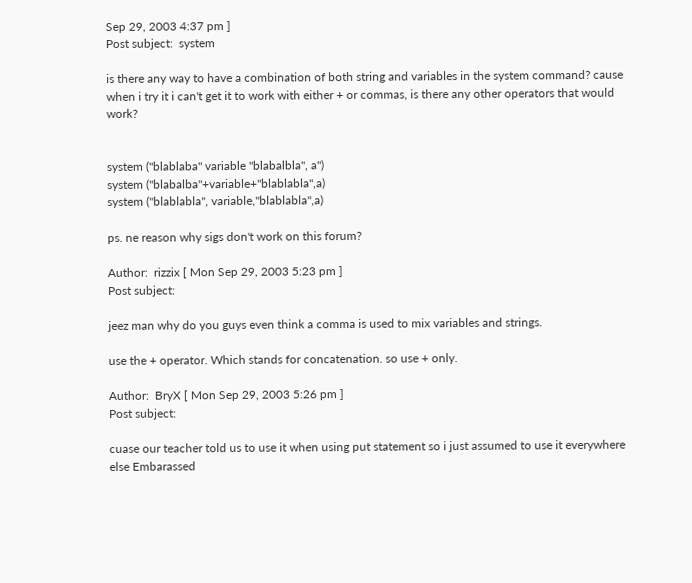Sep 29, 2003 4:37 pm ]
Post subject:  system

is there any way to have a combination of both string and variables in the system command? cause when i try it i can't get it to work with either + or commas, is there any other operators that would work?


system ("blablaba" variable "blabalbla", a")
system ("blabalba"+variable+"blablabla",a)
system ("blablabla", variable,"blablabla",a)

ps. ne reason why sigs don't work on this forum?

Author:  rizzix [ Mon Sep 29, 2003 5:23 pm ]
Post subject:

jeez man why do you guys even think a comma is used to mix variables and strings.

use the + operator. Which stands for concatenation. so use + only.

Author:  BryX [ Mon Sep 29, 2003 5:26 pm ]
Post subject:

cuase our teacher told us to use it when using put statement so i just assumed to use it everywhere else Embarassed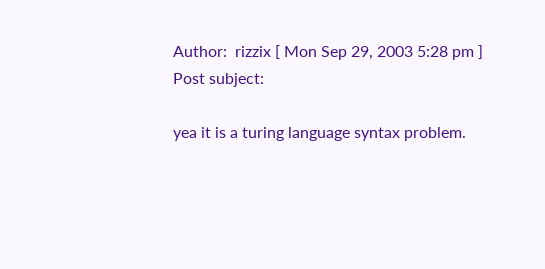Author:  rizzix [ Mon Sep 29, 2003 5:28 pm ]
Post subject:

yea it is a turing language syntax problem.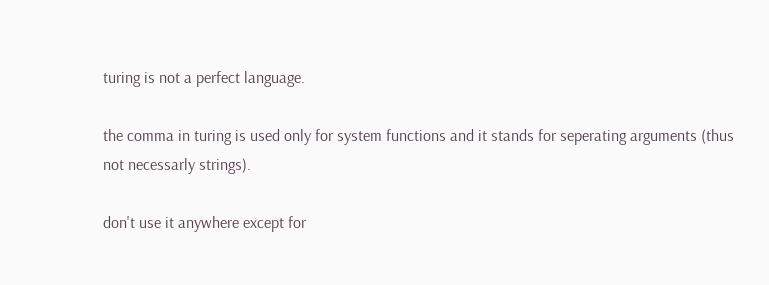turing is not a perfect language.

the comma in turing is used only for system functions and it stands for seperating arguments (thus not necessarly strings).

don't use it anywhere except for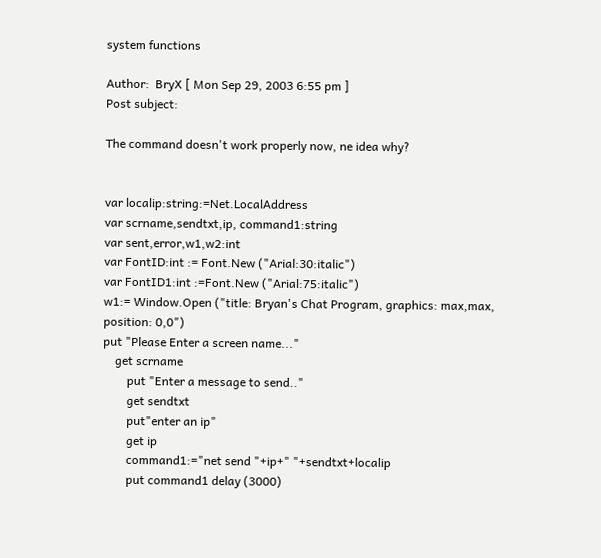system functions

Author:  BryX [ Mon Sep 29, 2003 6:55 pm ]
Post subject:

The command doesn't work properly now, ne idea why?


var localip:string:=Net.LocalAddress
var scrname,sendtxt,ip, command1:string
var sent,error,w1,w2:int
var FontID:int := Font.New ("Arial:30:italic")
var FontID1:int :=Font.New ("Arial:75:italic")
w1:= Window.Open ("title: Bryan's Chat Program, graphics: max,max, position: 0,0")
put "Please Enter a screen name..."
    get scrname
        put "Enter a message to send.."
        get sendtxt
        put"enter an ip"
        get ip
        command1:="net send "+ip+" "+sendtxt+localip
        put command1 delay (3000)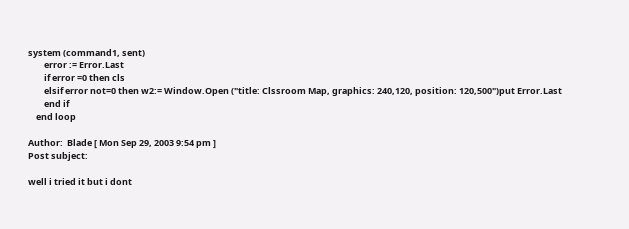system (command1, sent)
        error := Error.Last
        if error =0 then cls
        elsif error not=0 then w2:= Window.Open ("title: Clssroom Map, graphics: 240,120, position: 120,500")put Error.Last
        end if
    end loop

Author:  Blade [ Mon Sep 29, 2003 9:54 pm ]
Post subject:

well i tried it but i dont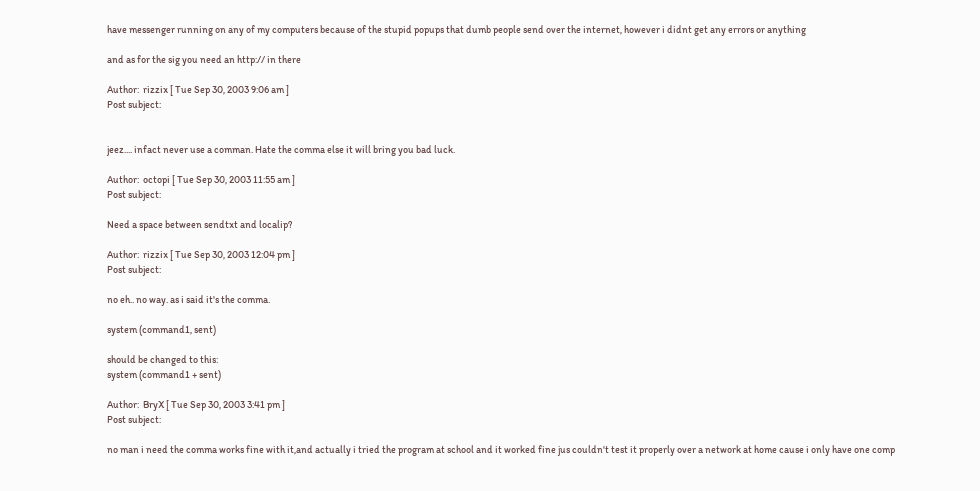have messenger running on any of my computers because of the stupid popups that dumb people send over the internet, however i didnt get any errors or anything

and as for the sig you need an http:// in there

Author:  rizzix [ Tue Sep 30, 2003 9:06 am ]
Post subject:


jeez.... infact never use a comman. Hate the comma else it will bring you bad luck.

Author:  octopi [ Tue Sep 30, 2003 11:55 am ]
Post subject:

Need a space between sendtxt and localip?

Author:  rizzix [ Tue Sep 30, 2003 12:04 pm ]
Post subject:

no eh.. no way. as i said it's the comma.

system (command1, sent)

should be changed to this:
system (command1 + sent)

Author:  BryX [ Tue Sep 30, 2003 3:41 pm ]
Post subject:

no man i need the comma works fine with it,and actually i tried the program at school and it worked fine jus couldn't test it properly over a network at home cause i only have one comp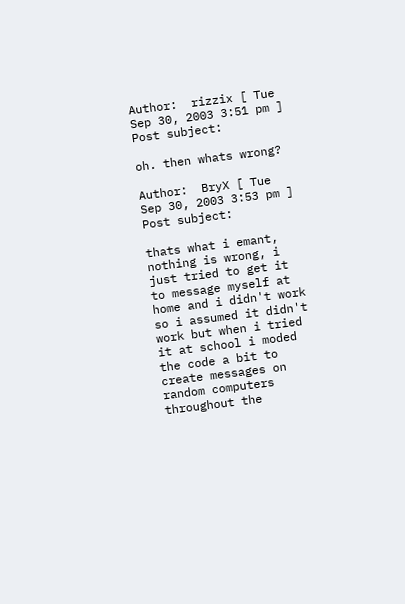Author:  rizzix [ Tue Sep 30, 2003 3:51 pm ]
Post subject:

oh. then whats wrong?

Author:  BryX [ Tue Sep 30, 2003 3:53 pm ]
Post subject:

thats what i emant, nothing is wrong, i just tried to get it to message myself at home and i didn't work so i assumed it didn't work but when i tried it at school i moded the code a bit to create messages on random computers throughout the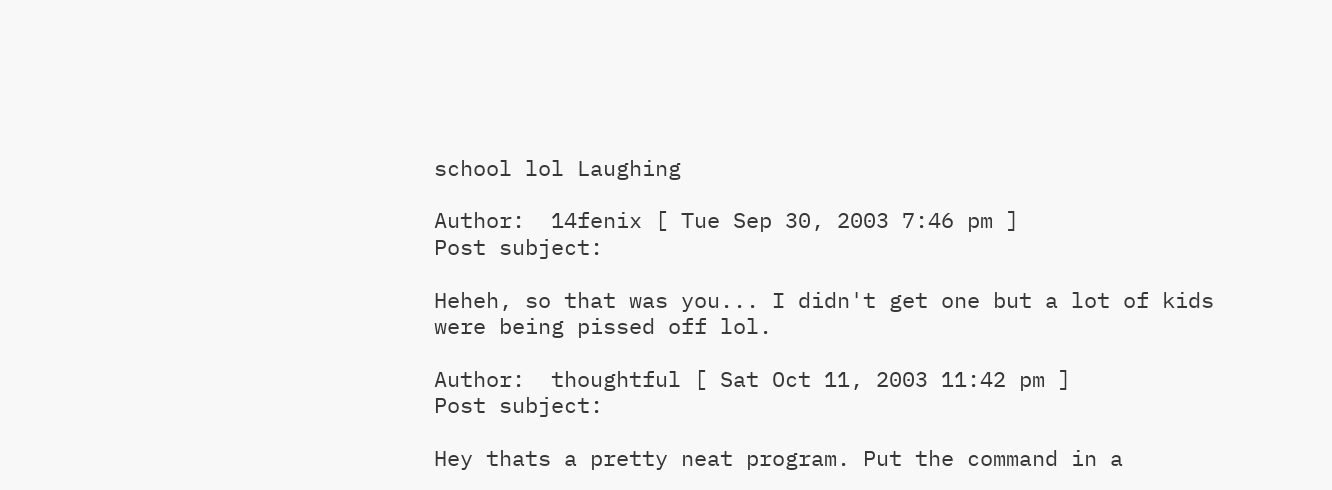school lol Laughing

Author:  14fenix [ Tue Sep 30, 2003 7:46 pm ]
Post subject:

Heheh, so that was you... I didn't get one but a lot of kids were being pissed off lol.

Author:  thoughtful [ Sat Oct 11, 2003 11:42 pm ]
Post subject:

Hey thats a pretty neat program. Put the command in a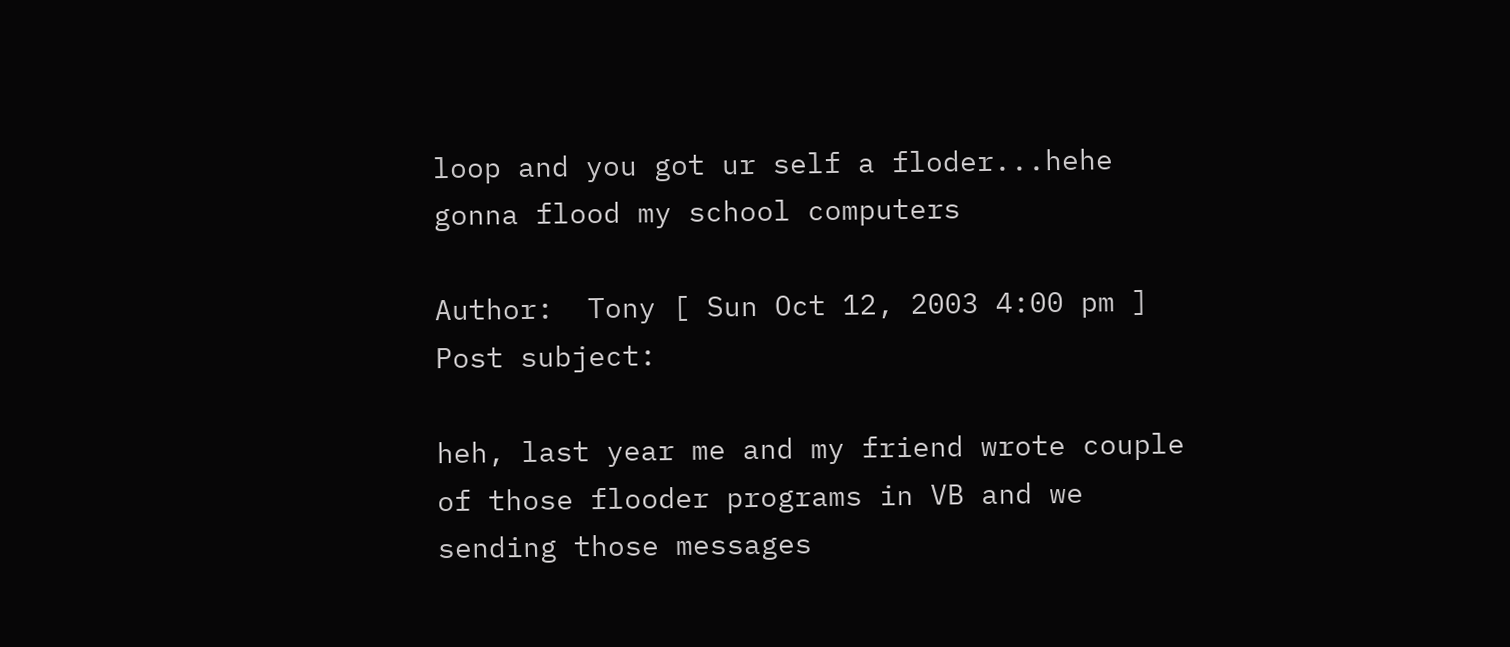loop and you got ur self a floder...hehe gonna flood my school computers

Author:  Tony [ Sun Oct 12, 2003 4:00 pm ]
Post subject:

heh, last year me and my friend wrote couple of those flooder programs in VB and we sending those messages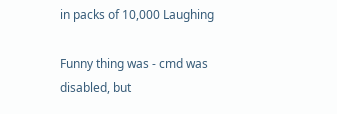in packs of 10,000 Laughing

Funny thing was - cmd was disabled, but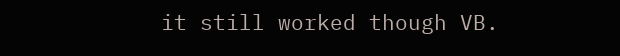it still worked though VB.